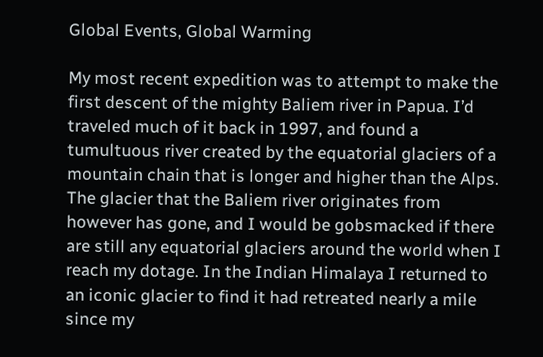Global Events, Global Warming

My most recent expedition was to attempt to make the first descent of the mighty Baliem river in Papua. I’d traveled much of it back in 1997, and found a tumultuous river created by the equatorial glaciers of a mountain chain that is longer and higher than the Alps. The glacier that the Baliem river originates from however has gone, and I would be gobsmacked if there are still any equatorial glaciers around the world when I reach my dotage. In the Indian Himalaya I returned to an iconic glacier to find it had retreated nearly a mile since my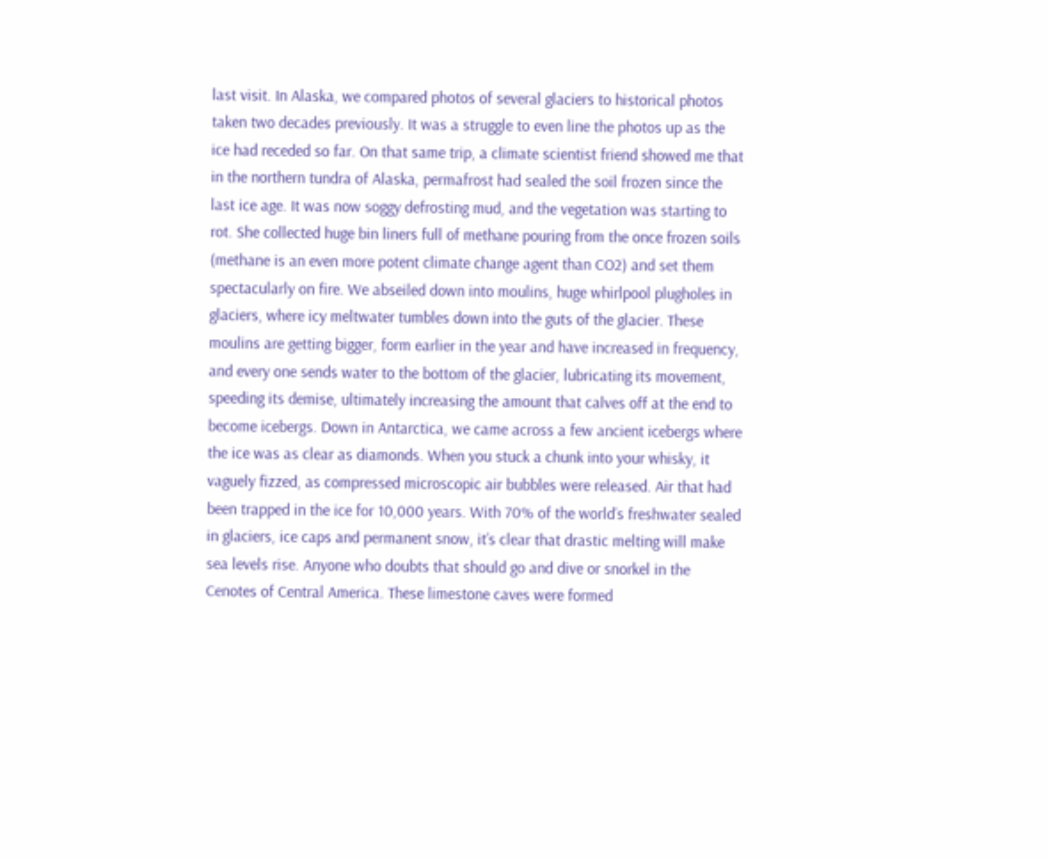last visit. In Alaska, we compared photos of several glaciers to historical photos taken two decades previously. It was a struggle to even line the photos up as the ice had receded so far. On that same trip, a climate scientist friend showed me that in the northern tundra of Alaska, permafrost had sealed the soil frozen since the last ice age. It was now soggy defrosting mud, and the vegetation was starting to rot. She collected huge bin liners full of methane pouring from the once frozen soils (methane is an even more potent climate change agent than CO2) and set them spectacularly on fire. We abseiled down into moulins, huge whirlpool plugholes in glaciers, where icy meltwater tumbles down into the guts of the glacier. These moulins are getting bigger, form earlier in the year and have increased in frequency, and every one sends water to the bottom of the glacier, lubricating its movement, speeding its demise, ultimately increasing the amount that calves off at the end to become icebergs. Down in Antarctica, we came across a few ancient icebergs where the ice was as clear as diamonds. When you stuck a chunk into your whisky, it vaguely fizzed, as compressed microscopic air bubbles were released. Air that had been trapped in the ice for 10,000 years. With 70% of the world’s freshwater sealed in glaciers, ice caps and permanent snow, it’s clear that drastic melting will make sea levels rise. Anyone who doubts that should go and dive or snorkel in the Cenotes of Central America. These limestone caves were formed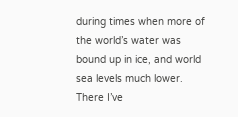during times when more of the world’s water was bound up in ice, and world sea levels much lower. There I’ve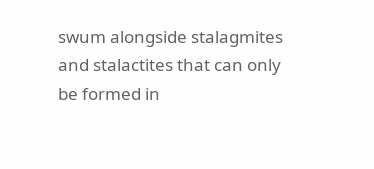swum alongside stalagmites and stalactites that can only be formed in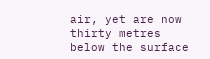air, yet are now thirty metres below the surface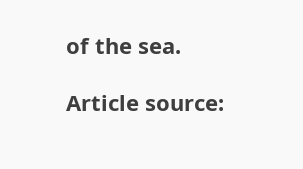of the sea.

Article source: